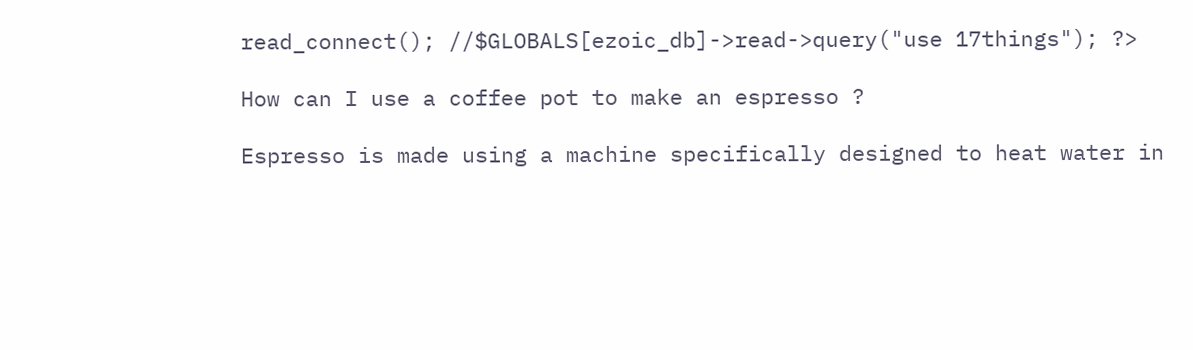read_connect(); //$GLOBALS[ezoic_db]->read->query("use 17things"); ?>

How can I use a coffee pot to make an espresso ?

Espresso is made using a machine specifically designed to heat water in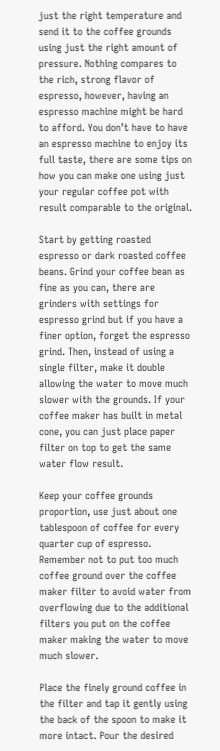just the right temperature and send it to the coffee grounds using just the right amount of pressure. Nothing compares to the rich, strong flavor of espresso, however, having an espresso machine might be hard to afford. You don’t have to have an espresso machine to enjoy its full taste, there are some tips on how you can make one using just your regular coffee pot with result comparable to the original.

Start by getting roasted espresso or dark roasted coffee beans. Grind your coffee bean as fine as you can, there are grinders with settings for espresso grind but if you have a finer option, forget the espresso grind. Then, instead of using a single filter, make it double allowing the water to move much slower with the grounds. If your coffee maker has built in metal cone, you can just place paper filter on top to get the same water flow result.

Keep your coffee grounds proportion, use just about one tablespoon of coffee for every quarter cup of espresso. Remember not to put too much coffee ground over the coffee maker filter to avoid water from overflowing due to the additional filters you put on the coffee maker making the water to move much slower.

Place the finely ground coffee in the filter and tap it gently using the back of the spoon to make it more intact. Pour the desired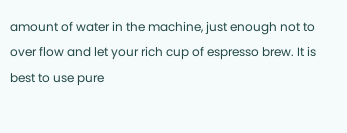amount of water in the machine, just enough not to over flow and let your rich cup of espresso brew. It is best to use pure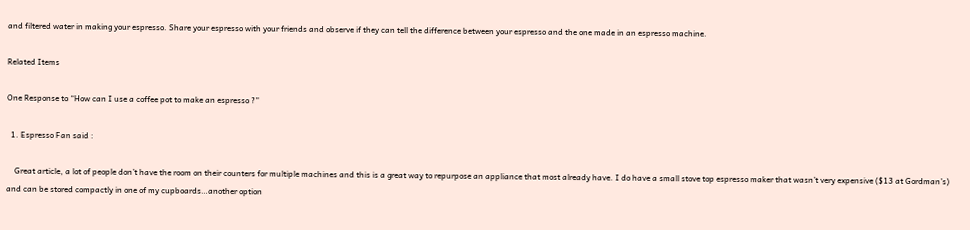and filtered water in making your espresso. Share your espresso with your friends and observe if they can tell the difference between your espresso and the one made in an espresso machine.

Related Items

One Response to “How can I use a coffee pot to make an espresso ?”

  1. Espresso Fan said :

    Great article, a lot of people don’t have the room on their counters for multiple machines and this is a great way to repurpose an appliance that most already have. I do have a small stove top espresso maker that wasn’t very expensive ($13 at Gordman’s) and can be stored compactly in one of my cupboards…another option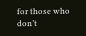for those who don’t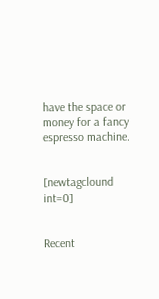have the space or money for a fancy espresso machine.


[newtagclound int=0]


Recent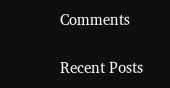Comments

Recent Posts